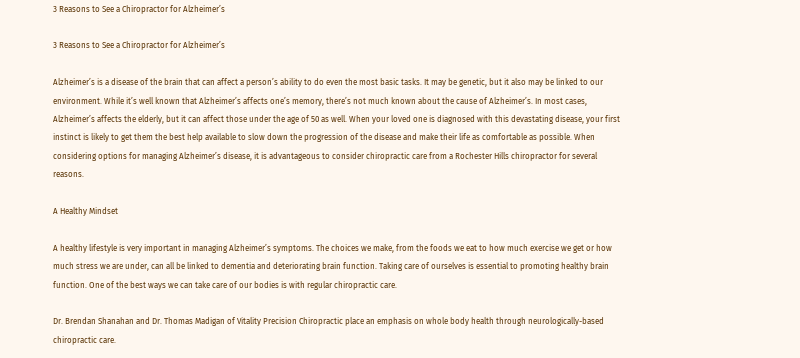3 Reasons to See a Chiropractor for Alzheimer’s

3 Reasons to See a Chiropractor for Alzheimer’s

Alzheimer’s is a disease of the brain that can affect a person’s ability to do even the most basic tasks. It may be genetic, but it also may be linked to our environment. While it’s well known that Alzheimer’s affects one’s memory, there’s not much known about the cause of Alzheimer’s. In most cases, Alzheimer’s affects the elderly, but it can affect those under the age of 50 as well. When your loved one is diagnosed with this devastating disease, your first instinct is likely to get them the best help available to slow down the progression of the disease and make their life as comfortable as possible. When considering options for managing Alzheimer’s disease, it is advantageous to consider chiropractic care from a Rochester Hills chiropractor for several reasons.

A Healthy Mindset

A healthy lifestyle is very important in managing Alzheimer’s symptoms. The choices we make, from the foods we eat to how much exercise we get or how much stress we are under, can all be linked to dementia and deteriorating brain function. Taking care of ourselves is essential to promoting healthy brain function. One of the best ways we can take care of our bodies is with regular chiropractic care.

Dr. Brendan Shanahan and Dr. Thomas Madigan of Vitality Precision Chiropractic place an emphasis on whole body health through neurologically-based chiropractic care.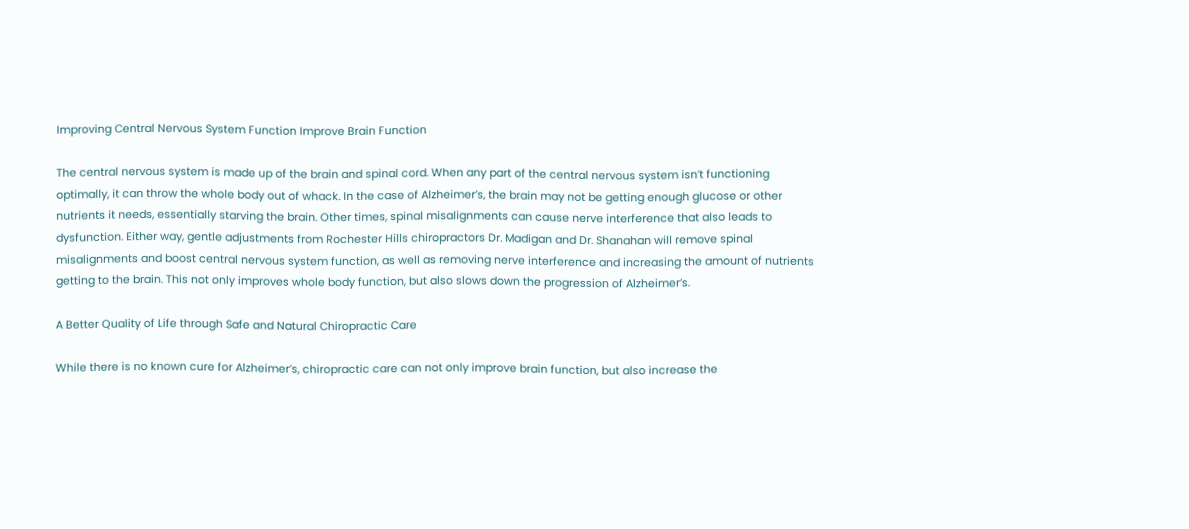Improving Central Nervous System Function Improve Brain Function

The central nervous system is made up of the brain and spinal cord. When any part of the central nervous system isn’t functioning optimally, it can throw the whole body out of whack. In the case of Alzheimer’s, the brain may not be getting enough glucose or other nutrients it needs, essentially starving the brain. Other times, spinal misalignments can cause nerve interference that also leads to dysfunction. Either way, gentle adjustments from Rochester Hills chiropractors Dr. Madigan and Dr. Shanahan will remove spinal misalignments and boost central nervous system function, as well as removing nerve interference and increasing the amount of nutrients getting to the brain. This not only improves whole body function, but also slows down the progression of Alzheimer’s.

A Better Quality of Life through Safe and Natural Chiropractic Care

While there is no known cure for Alzheimer’s, chiropractic care can not only improve brain function, but also increase the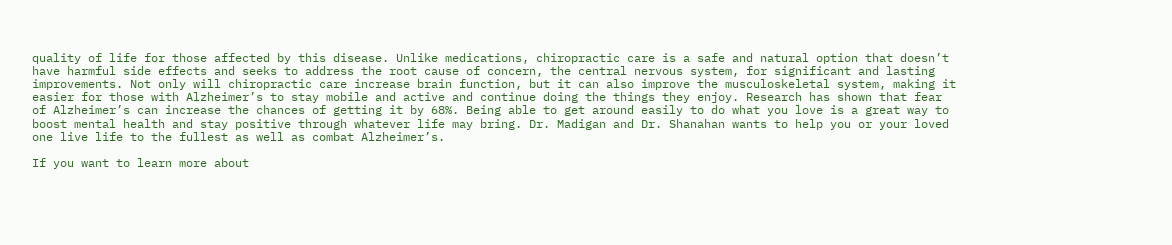quality of life for those affected by this disease. Unlike medications, chiropractic care is a safe and natural option that doesn’t have harmful side effects and seeks to address the root cause of concern, the central nervous system, for significant and lasting improvements. Not only will chiropractic care increase brain function, but it can also improve the musculoskeletal system, making it easier for those with Alzheimer’s to stay mobile and active and continue doing the things they enjoy. Research has shown that fear of Alzheimer’s can increase the chances of getting it by 68%. Being able to get around easily to do what you love is a great way to boost mental health and stay positive through whatever life may bring. Dr. Madigan and Dr. Shanahan wants to help you or your loved one live life to the fullest as well as combat Alzheimer’s.

If you want to learn more about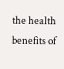the health benefits of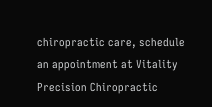chiropractic care, schedule an appointment at Vitality Precision Chiropractic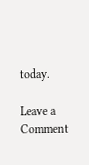today.

Leave a Comment